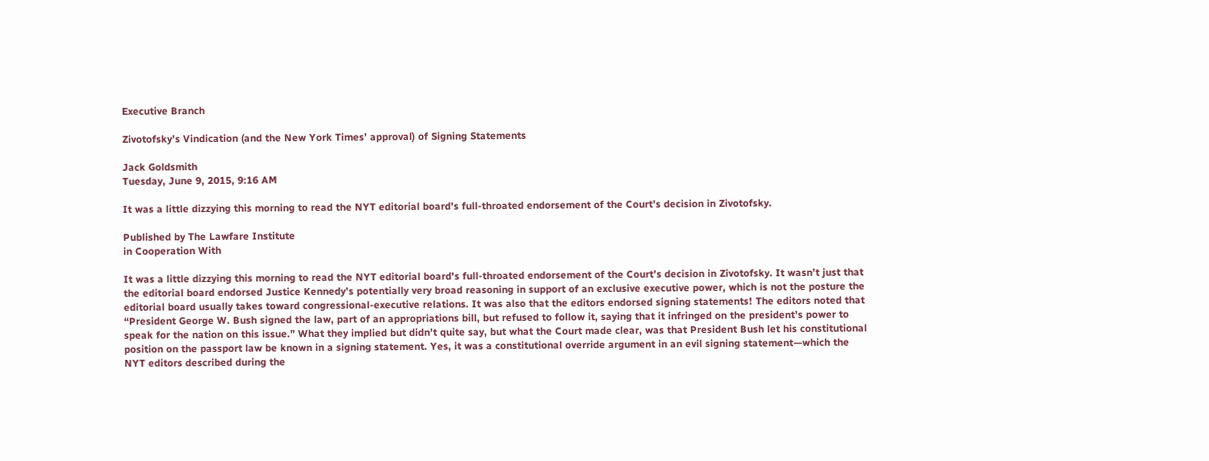Executive Branch

Zivotofsky’s Vindication (and the New York Times’ approval) of Signing Statements

Jack Goldsmith
Tuesday, June 9, 2015, 9:16 AM

It was a little dizzying this morning to read the NYT editorial board's full-throated endorsement of the Court’s decision in Zivotofsky.

Published by The Lawfare Institute
in Cooperation With

It was a little dizzying this morning to read the NYT editorial board's full-throated endorsement of the Court’s decision in Zivotofsky. It wasn’t just that the editorial board endorsed Justice Kennedy’s potentially very broad reasoning in support of an exclusive executive power, which is not the posture the editorial board usually takes toward congressional-executive relations. It was also that the editors endorsed signing statements! The editors noted that “President George W. Bush signed the law, part of an appropriations bill, but refused to follow it, saying that it infringed on the president’s power to speak for the nation on this issue.” What they implied but didn’t quite say, but what the Court made clear, was that President Bush let his constitutional position on the passport law be known in a signing statement. Yes, it was a constitutional override argument in an evil signing statement—which the NYT editors described during the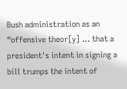Bush administration as an “offensive theor[y] … that a president's intent in signing a bill trumps the intent of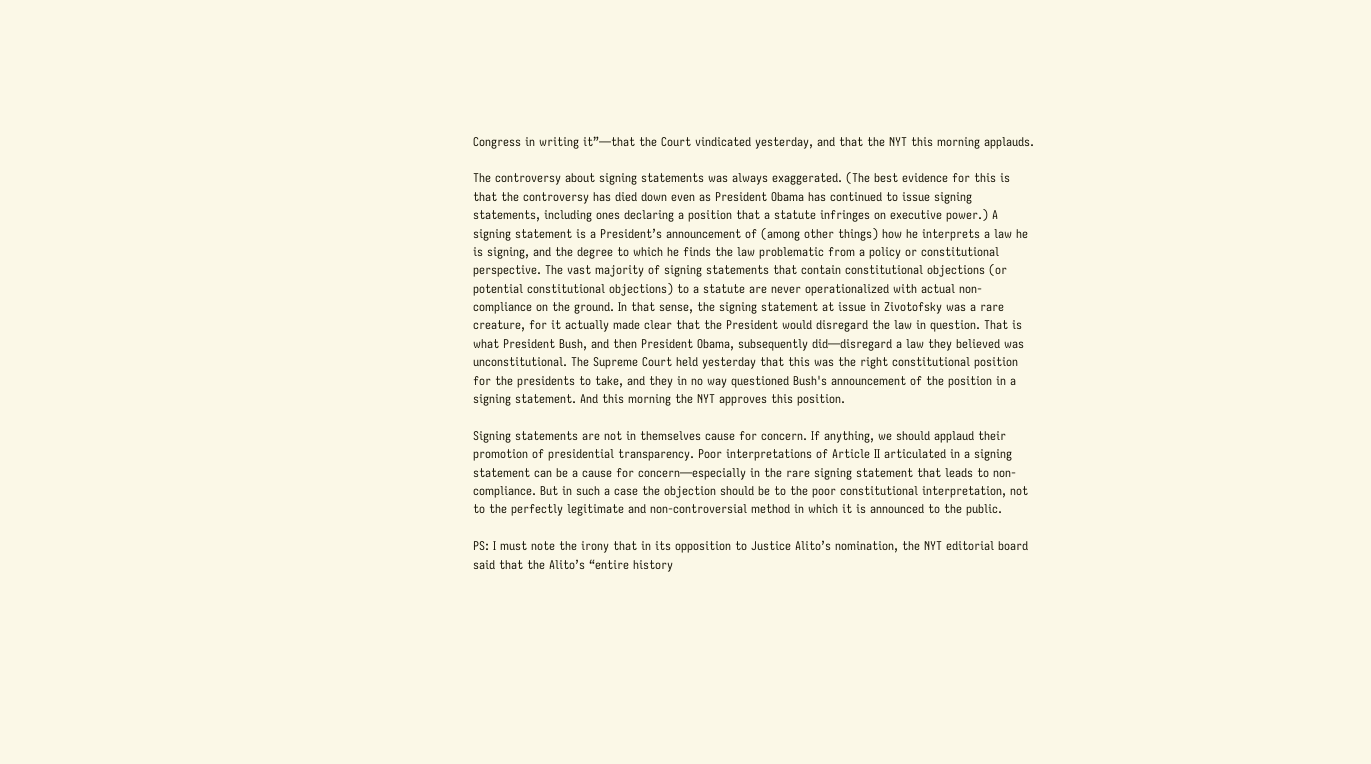Congress in writing it”—that the Court vindicated yesterday, and that the NYT this morning applauds.

The controversy about signing statements was always exaggerated. (The best evidence for this is that the controversy has died down even as President Obama has continued to issue signing statements, including ones declaring a position that a statute infringes on executive power.) A signing statement is a President’s announcement of (among other things) how he interprets a law he is signing, and the degree to which he finds the law problematic from a policy or constitutional perspective. The vast majority of signing statements that contain constitutional objections (or potential constitutional objections) to a statute are never operationalized with actual non-compliance on the ground. In that sense, the signing statement at issue in Zivotofsky was a rare creature, for it actually made clear that the President would disregard the law in question. That is what President Bush, and then President Obama, subsequently did—disregard a law they believed was unconstitutional. The Supreme Court held yesterday that this was the right constitutional position for the presidents to take, and they in no way questioned Bush's announcement of the position in a signing statement. And this morning the NYT approves this position.

Signing statements are not in themselves cause for concern. If anything, we should applaud their promotion of presidential transparency. Poor interpretations of Article II articulated in a signing statement can be a cause for concern—especially in the rare signing statement that leads to non-compliance. But in such a case the objection should be to the poor constitutional interpretation, not to the perfectly legitimate and non-controversial method in which it is announced to the public.

PS: I must note the irony that in its opposition to Justice Alito’s nomination, the NYT editorial board said that the Alito’s “entire history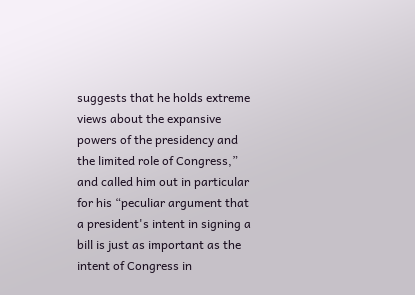suggests that he holds extreme views about the expansive powers of the presidency and the limited role of Congress,” and called him out in particular for his “peculiar argument that a president's intent in signing a bill is just as important as the intent of Congress in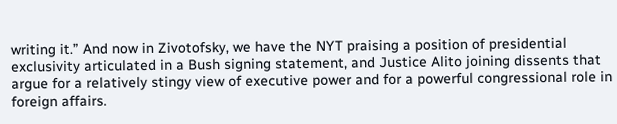writing it.” And now in Zivotofsky, we have the NYT praising a position of presidential exclusivity articulated in a Bush signing statement, and Justice Alito joining dissents that argue for a relatively stingy view of executive power and for a powerful congressional role in foreign affairs.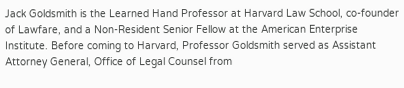Jack Goldsmith is the Learned Hand Professor at Harvard Law School, co-founder of Lawfare, and a Non-Resident Senior Fellow at the American Enterprise Institute. Before coming to Harvard, Professor Goldsmith served as Assistant Attorney General, Office of Legal Counsel from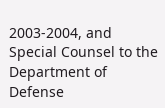2003-2004, and Special Counsel to the Department of Defense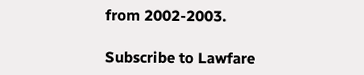from 2002-2003.

Subscribe to Lawfare